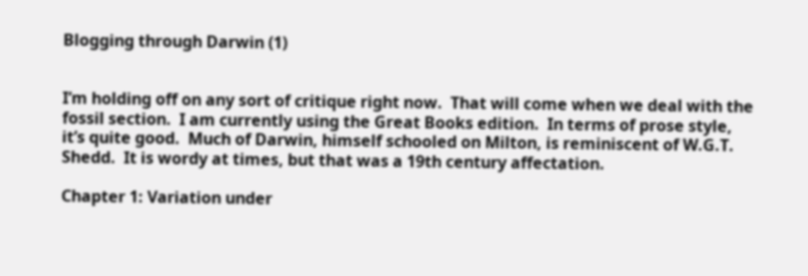Blogging through Darwin (1)


I’m holding off on any sort of critique right now.  That will come when we deal with the fossil section.  I am currently using the Great Books edition.  In terms of prose style, it’s quite good.  Much of Darwin, himself schooled on Milton, is reminiscent of W.G.T. Shedd.  It is wordy at times, but that was a 19th century affectation.

Chapter 1: Variation under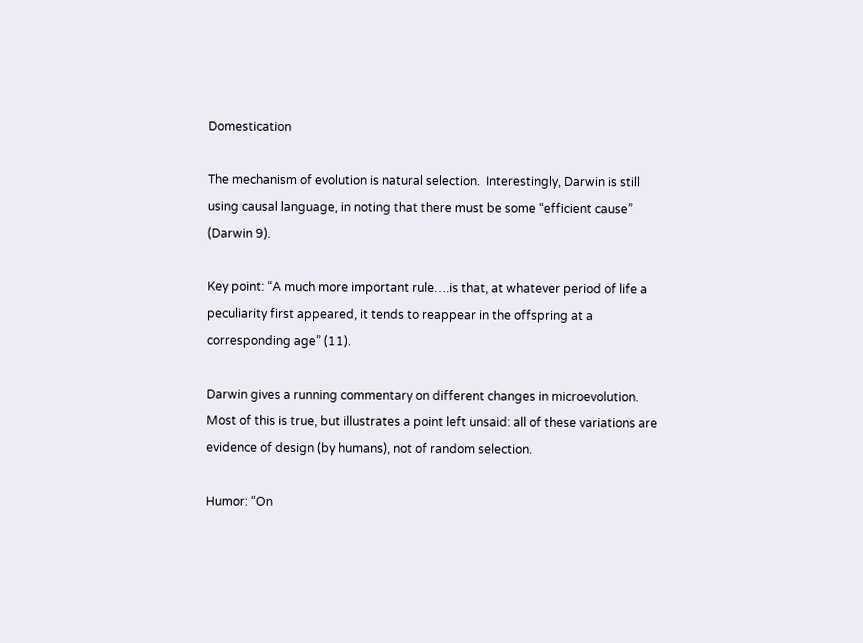Domestication

The mechanism of evolution is natural selection.  Interestingly, Darwin is still using causal language, in noting that there must be some “efficient cause” (Darwin 9).

Key point: “A much more important rule….is that, at whatever period of life a peculiarity first appeared, it tends to reappear in the offspring at a corresponding age” (11).

Darwin gives a running commentary on different changes in microevolution.  Most of this is true, but illustrates a point left unsaid: all of these variations are evidence of design (by humans), not of random selection.

Humor: “On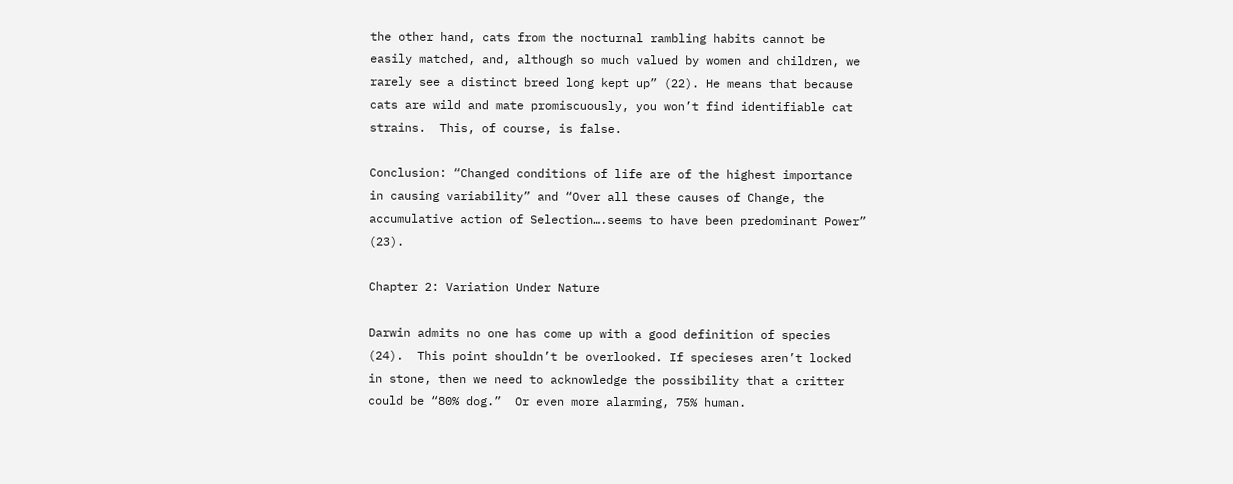the other hand, cats from the nocturnal rambling habits cannot be easily matched, and, although so much valued by women and children, we rarely see a distinct breed long kept up” (22). He means that because cats are wild and mate promiscuously, you won’t find identifiable cat strains.  This, of course, is false.

Conclusion: “Changed conditions of life are of the highest importance in causing variability” and “Over all these causes of Change, the accumulative action of Selection….seems to have been predominant Power” (23).

Chapter 2: Variation Under Nature

Darwin admits no one has come up with a good definition of species (24).  This point shouldn’t be overlooked. If specieses aren’t locked in stone, then we need to acknowledge the possibility that a critter could be “80% dog.”  Or even more alarming, 75% human.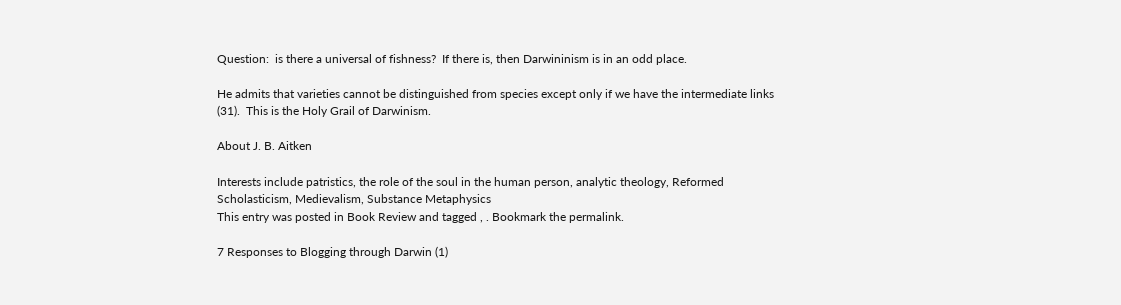Question:  is there a universal of fishness?  If there is, then Darwininism is in an odd place.

He admits that varieties cannot be distinguished from species except only if we have the intermediate links (31).  This is the Holy Grail of Darwinism.

About J. B. Aitken

Interests include patristics, the role of the soul in the human person, analytic theology, Reformed Scholasticism, Medievalism, Substance Metaphysics
This entry was posted in Book Review and tagged , . Bookmark the permalink.

7 Responses to Blogging through Darwin (1)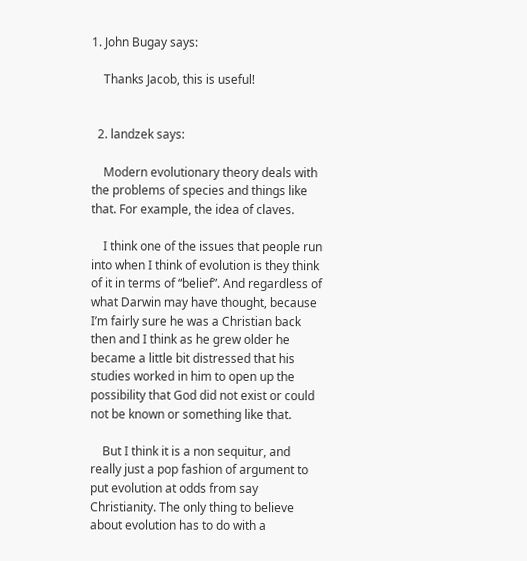1. John Bugay says:

    Thanks Jacob, this is useful!


  2. landzek says:

    Modern evolutionary theory deals with the problems of species and things like that. For example, the idea of claves.

    I think one of the issues that people run into when I think of evolution is they think of it in terms of “belief”. And regardless of what Darwin may have thought, because I’m fairly sure he was a Christian back then and I think as he grew older he became a little bit distressed that his studies worked in him to open up the possibility that God did not exist or could not be known or something like that.

    But I think it is a non sequitur, and really just a pop fashion of argument to put evolution at odds from say Christianity. The only thing to believe about evolution has to do with a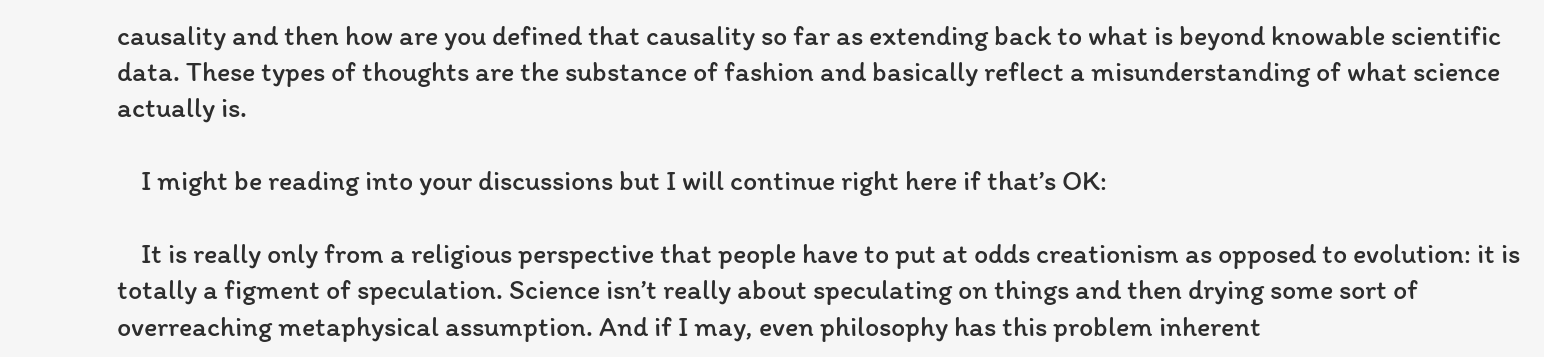causality and then how are you defined that causality so far as extending back to what is beyond knowable scientific data. These types of thoughts are the substance of fashion and basically reflect a misunderstanding of what science actually is.

    I might be reading into your discussions but I will continue right here if that’s OK:

    It is really only from a religious perspective that people have to put at odds creationism as opposed to evolution: it is totally a figment of speculation. Science isn’t really about speculating on things and then drying some sort of overreaching metaphysical assumption. And if I may, even philosophy has this problem inherent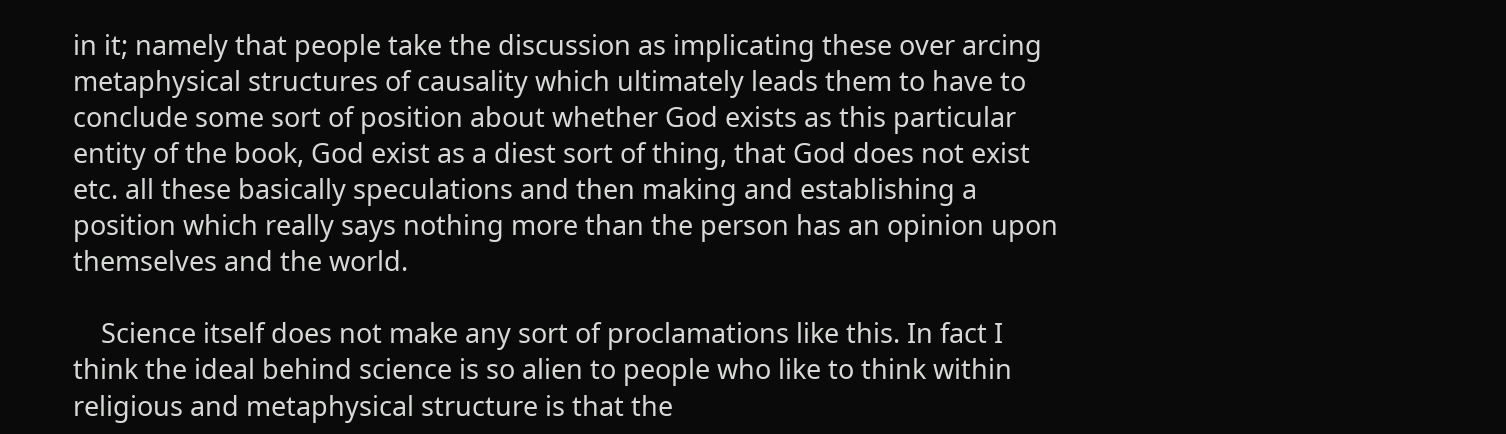in it; namely that people take the discussion as implicating these over arcing metaphysical structures of causality which ultimately leads them to have to conclude some sort of position about whether God exists as this particular entity of the book, God exist as a diest sort of thing, that God does not exist etc. all these basically speculations and then making and establishing a position which really says nothing more than the person has an opinion upon themselves and the world.

    Science itself does not make any sort of proclamations like this. In fact I think the ideal behind science is so alien to people who like to think within religious and metaphysical structure is that the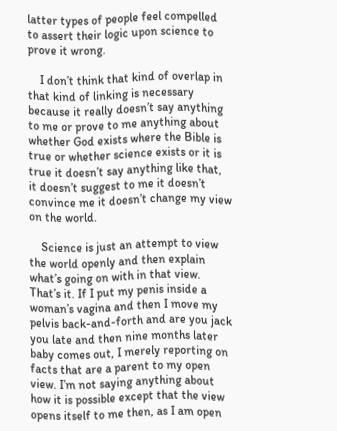latter types of people feel compelled to assert their logic upon science to prove it wrong.

    I don’t think that kind of overlap in that kind of linking is necessary because it really doesn’t say anything to me or prove to me anything about whether God exists where the Bible is true or whether science exists or it is true it doesn’t say anything like that, it doesn’t suggest to me it doesn’t convince me it doesn’t change my view on the world.

    Science is just an attempt to view the world openly and then explain what’s going on with in that view. That’s it. If I put my penis inside a woman’s vagina and then I move my pelvis back-and-forth and are you jack you late and then nine months later baby comes out, I merely reporting on facts that are a parent to my open view. I’m not saying anything about how it is possible except that the view opens itself to me then, as I am open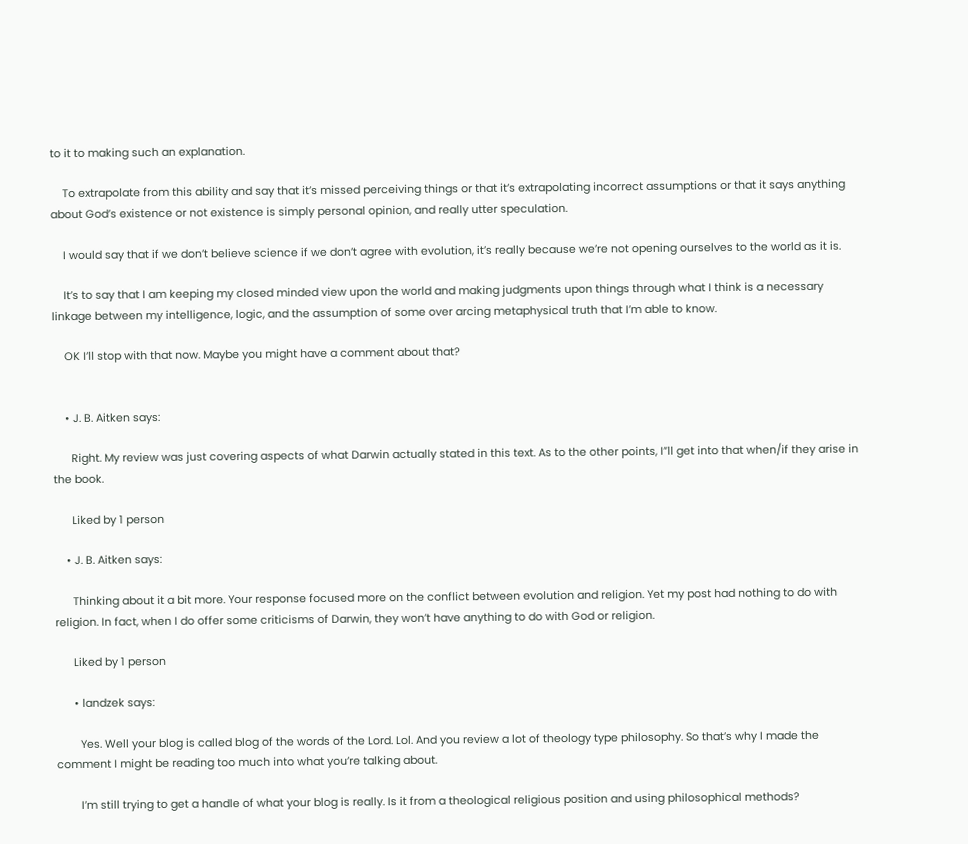to it to making such an explanation.

    To extrapolate from this ability and say that it’s missed perceiving things or that it’s extrapolating incorrect assumptions or that it says anything about God’s existence or not existence is simply personal opinion, and really utter speculation.

    I would say that if we don’t believe science if we don’t agree with evolution, it’s really because we’re not opening ourselves to the world as it is.

    It’s to say that I am keeping my closed minded view upon the world and making judgments upon things through what I think is a necessary linkage between my intelligence, logic, and the assumption of some over arcing metaphysical truth that I’m able to know.

    OK I’ll stop with that now. Maybe you might have a comment about that?


    • J. B. Aitken says:

      Right. My review was just covering aspects of what Darwin actually stated in this text. As to the other points, I”ll get into that when/if they arise in the book.

      Liked by 1 person

    • J. B. Aitken says:

      Thinking about it a bit more. Your response focused more on the conflict between evolution and religion. Yet my post had nothing to do with religion. In fact, when I do offer some criticisms of Darwin, they won’t have anything to do with God or religion.

      Liked by 1 person

      • landzek says:

        Yes. Well your blog is called blog of the words of the Lord. Lol. And you review a lot of theology type philosophy. So that’s why I made the comment I might be reading too much into what you’re talking about.

        I’m still trying to get a handle of what your blog is really. Is it from a theological religious position and using philosophical methods?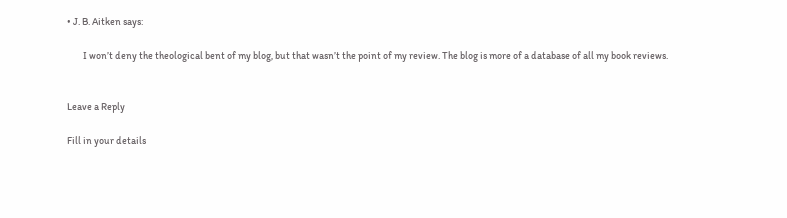• J. B. Aitken says:

        I won’t deny the theological bent of my blog, but that wasn’t the point of my review. The blog is more of a database of all my book reviews.


Leave a Reply

Fill in your details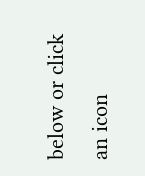below or click an icon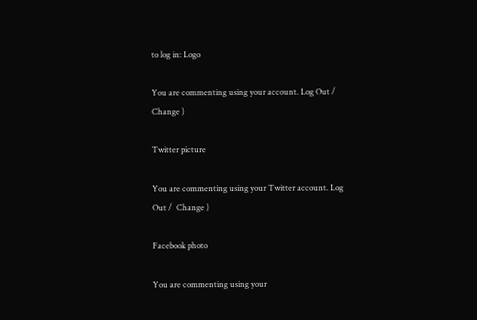to log in: Logo

You are commenting using your account. Log Out /  Change )

Twitter picture

You are commenting using your Twitter account. Log Out /  Change )

Facebook photo

You are commenting using your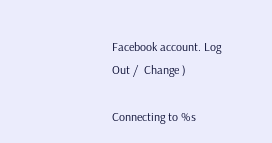Facebook account. Log Out /  Change )

Connecting to %s